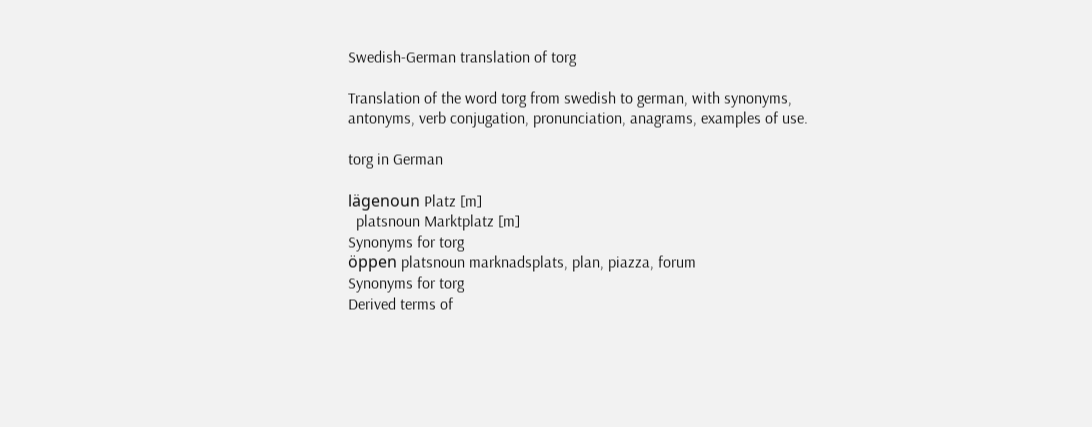Swedish-German translation of torg

Translation of the word torg from swedish to german, with synonyms, antonyms, verb conjugation, pronunciation, anagrams, examples of use.

torg in German

lägenoun Platz [m]
  platsnoun Marktplatz [m]
Synonyms for torg
öppen platsnoun marknadsplats, plan, piazza, forum
Synonyms for torg
Derived terms of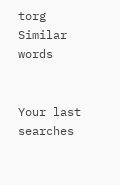torg
Similar words


Your last searches